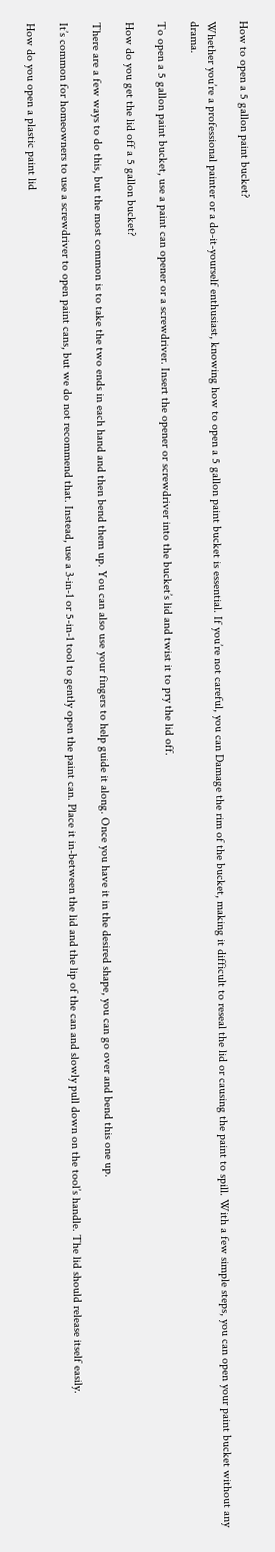How to open a 5 gallon paint bucket?

Whether you’re a professional painter or a do-it-yourself enthusiast, knowing how to open a 5 gallon paint bucket is essential. If you’re not careful, you can Damage the rim of the bucket, making it difficult to reseal the lid or causing the paint to spill. With a few simple steps, you can open your paint bucket without any drama.

To open a 5 gallon paint bucket, use a paint can opener or a screwdriver. Insert the opener or screwdriver into the bucket’s lid and twist it to pry the lid off.

How do you get the lid off a 5 gallon bucket?

There are a few ways to do this, but the most common is to take the two ends in each hand and then bend them up. You can also use your fingers to help guide it along. Once you have it in the desired shape, you can go over and bend this one up.

It’s common for homeowners to use a screwdriver to open paint cans, but we do not recommend that. Instead, use a 3-in-1 or 5-in-1 tool to gently open the paint can. Place it in-between the lid and the lip of the can and slowly pull down on the tool’s handle. The lid should release itself easily.

How do you open a plastic paint lid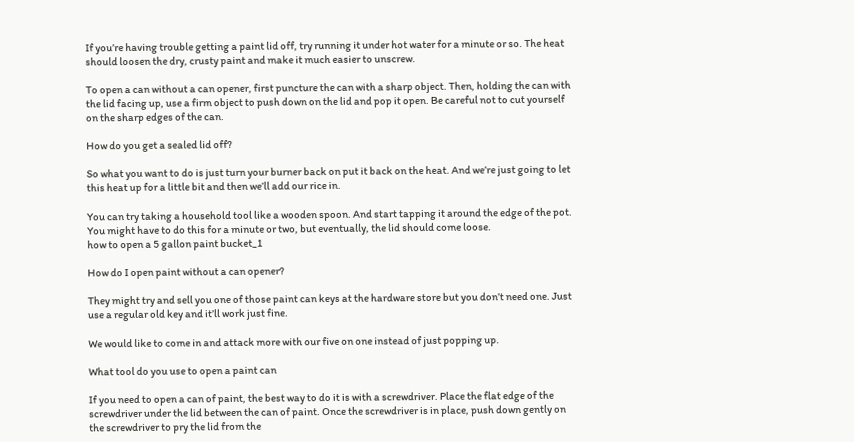If you’re having trouble getting a paint lid off, try running it under hot water for a minute or so. The heat should loosen the dry, crusty paint and make it much easier to unscrew.

To open a can without a can opener, first puncture the can with a sharp object. Then, holding the can with the lid facing up, use a firm object to push down on the lid and pop it open. Be careful not to cut yourself on the sharp edges of the can.

How do you get a sealed lid off?

So what you want to do is just turn your burner back on put it back on the heat. And we’re just going to let this heat up for a little bit and then we’ll add our rice in.

You can try taking a household tool like a wooden spoon. And start tapping it around the edge of the pot. You might have to do this for a minute or two, but eventually, the lid should come loose.
how to open a 5 gallon paint bucket_1

How do I open paint without a can opener?

They might try and sell you one of those paint can keys at the hardware store but you don’t need one. Just use a regular old key and it’ll work just fine.

We would like to come in and attack more with our five on one instead of just popping up.

What tool do you use to open a paint can

If you need to open a can of paint, the best way to do it is with a screwdriver. Place the flat edge of the screwdriver under the lid between the can of paint. Once the screwdriver is in place, push down gently on the screwdriver to pry the lid from the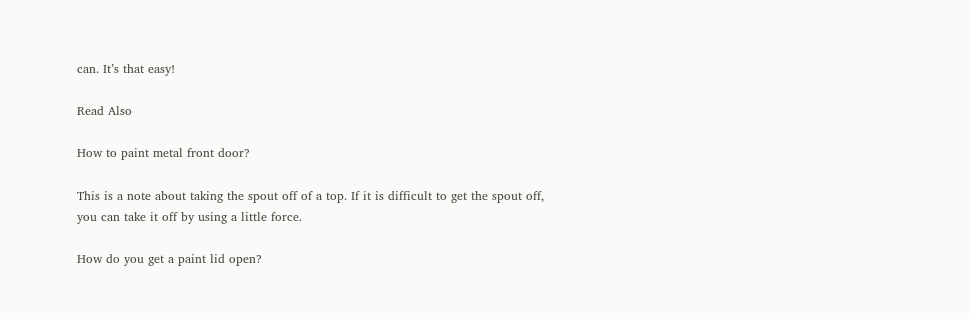can. It’s that easy!

Read Also

How to paint metal front door?

This is a note about taking the spout off of a top. If it is difficult to get the spout off, you can take it off by using a little force.

How do you get a paint lid open?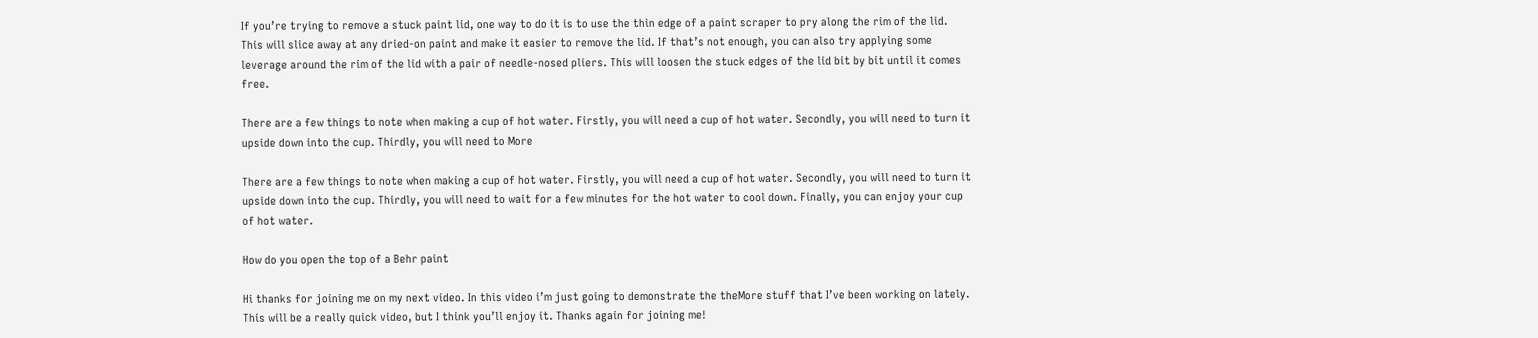If you’re trying to remove a stuck paint lid, one way to do it is to use the thin edge of a paint scraper to pry along the rim of the lid. This will slice away at any dried-on paint and make it easier to remove the lid. If that’s not enough, you can also try applying some leverage around the rim of the lid with a pair of needle-nosed pliers. This will loosen the stuck edges of the lid bit by bit until it comes free.

There are a few things to note when making a cup of hot water. Firstly, you will need a cup of hot water. Secondly, you will need to turn it upside down into the cup. Thirdly, you will need to More

There are a few things to note when making a cup of hot water. Firstly, you will need a cup of hot water. Secondly, you will need to turn it upside down into the cup. Thirdly, you will need to wait for a few minutes for the hot water to cool down. Finally, you can enjoy your cup of hot water.

How do you open the top of a Behr paint

Hi thanks for joining me on my next video. In this video i’m just going to demonstrate the theMore stuff that I’ve been working on lately. This will be a really quick video, but I think you’ll enjoy it. Thanks again for joining me!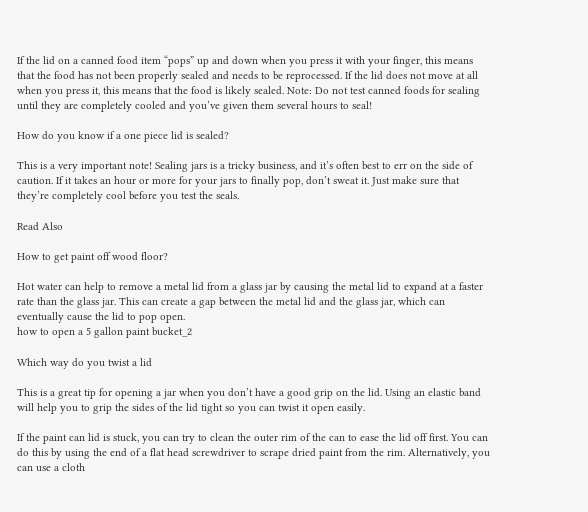If the lid on a canned food item “pops” up and down when you press it with your finger, this means that the food has not been properly sealed and needs to be reprocessed. If the lid does not move at all when you press it, this means that the food is likely sealed. Note: Do not test canned foods for sealing until they are completely cooled and you’ve given them several hours to seal!

How do you know if a one piece lid is sealed?

This is a very important note! Sealing jars is a tricky business, and it’s often best to err on the side of caution. If it takes an hour or more for your jars to finally pop, don’t sweat it. Just make sure that they’re completely cool before you test the seals.

Read Also

How to get paint off wood floor?

Hot water can help to remove a metal lid from a glass jar by causing the metal lid to expand at a faster rate than the glass jar. This can create a gap between the metal lid and the glass jar, which can eventually cause the lid to pop open.
how to open a 5 gallon paint bucket_2

Which way do you twist a lid

This is a great tip for opening a jar when you don’t have a good grip on the lid. Using an elastic band will help you to grip the sides of the lid tight so you can twist it open easily.

If the paint can lid is stuck, you can try to clean the outer rim of the can to ease the lid off first. You can do this by using the end of a flat head screwdriver to scrape dried paint from the rim. Alternatively, you can use a cloth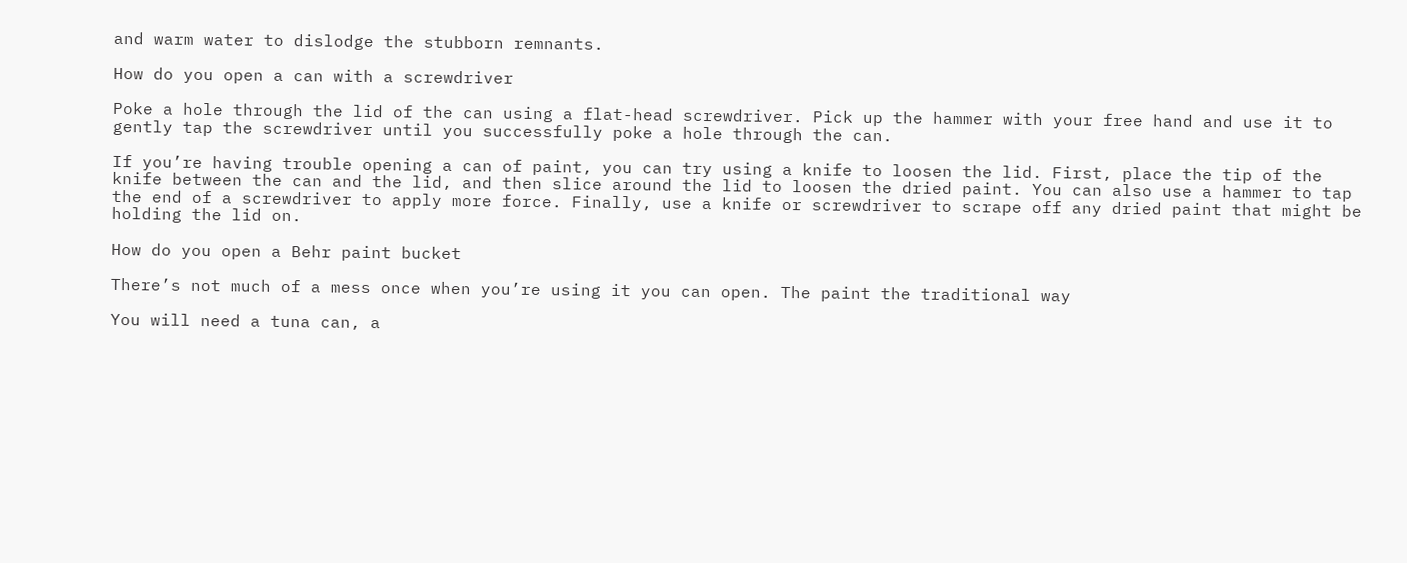and warm water to dislodge the stubborn remnants.

How do you open a can with a screwdriver

Poke a hole through the lid of the can using a flat-head screwdriver. Pick up the hammer with your free hand and use it to gently tap the screwdriver until you successfully poke a hole through the can.

If you’re having trouble opening a can of paint, you can try using a knife to loosen the lid. First, place the tip of the knife between the can and the lid, and then slice around the lid to loosen the dried paint. You can also use a hammer to tap the end of a screwdriver to apply more force. Finally, use a knife or screwdriver to scrape off any dried paint that might be holding the lid on.

How do you open a Behr paint bucket

There’s not much of a mess once when you’re using it you can open. The paint the traditional way

You will need a tuna can, a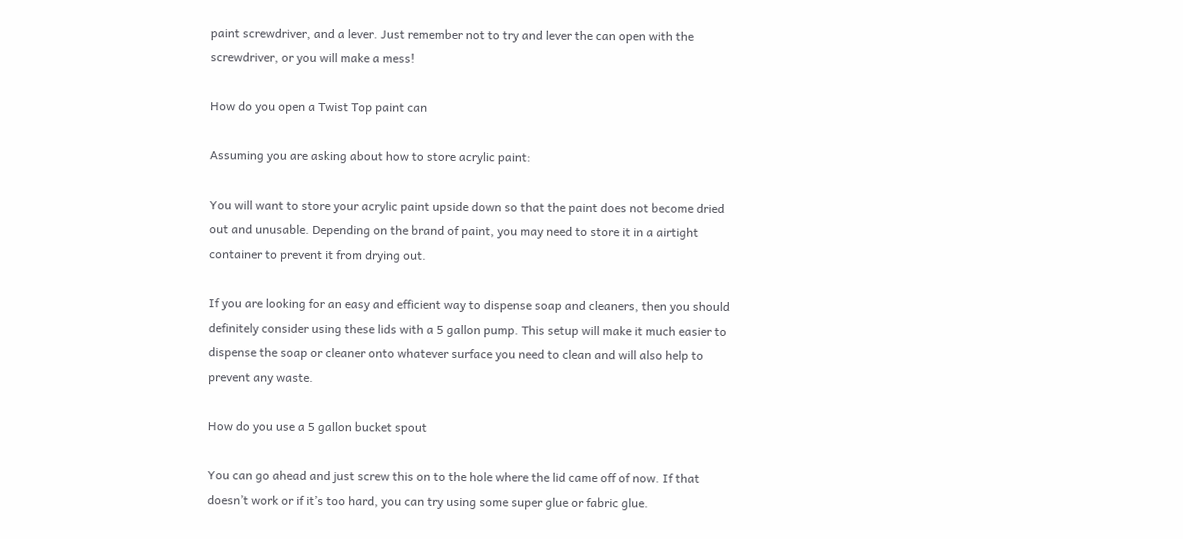paint screwdriver, and a lever. Just remember not to try and lever the can open with the screwdriver, or you will make a mess!

How do you open a Twist Top paint can

Assuming you are asking about how to store acrylic paint:

You will want to store your acrylic paint upside down so that the paint does not become dried out and unusable. Depending on the brand of paint, you may need to store it in a airtight container to prevent it from drying out.

If you are looking for an easy and efficient way to dispense soap and cleaners, then you should definitely consider using these lids with a 5 gallon pump. This setup will make it much easier to dispense the soap or cleaner onto whatever surface you need to clean and will also help to prevent any waste.

How do you use a 5 gallon bucket spout

You can go ahead and just screw this on to the hole where the lid came off of now. If that doesn’t work or if it’s too hard, you can try using some super glue or fabric glue.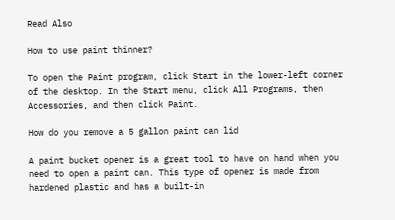Read Also

How to use paint thinner?

To open the Paint program, click Start in the lower-left corner of the desktop. In the Start menu, click All Programs, then Accessories, and then click Paint.

How do you remove a 5 gallon paint can lid

A paint bucket opener is a great tool to have on hand when you need to open a paint can. This type of opener is made from hardened plastic and has a built-in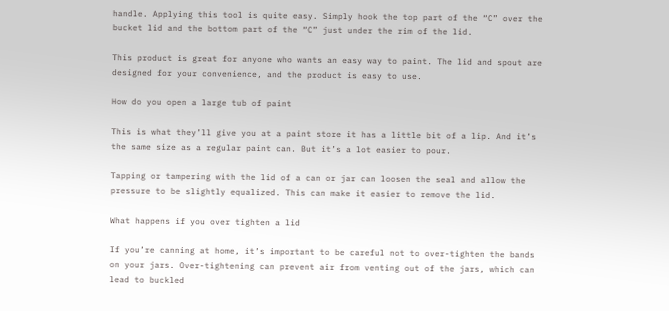handle. Applying this tool is quite easy. Simply hook the top part of the “C” over the bucket lid and the bottom part of the “C” just under the rim of the lid.

This product is great for anyone who wants an easy way to paint. The lid and spout are designed for your convenience, and the product is easy to use.

How do you open a large tub of paint

This is what they’ll give you at a paint store it has a little bit of a lip. And it’s the same size as a regular paint can. But it’s a lot easier to pour.

Tapping or tampering with the lid of a can or jar can loosen the seal and allow the pressure to be slightly equalized. This can make it easier to remove the lid.

What happens if you over tighten a lid

If you’re canning at home, it’s important to be careful not to over-tighten the bands on your jars. Over-tightening can prevent air from venting out of the jars, which can lead to buckled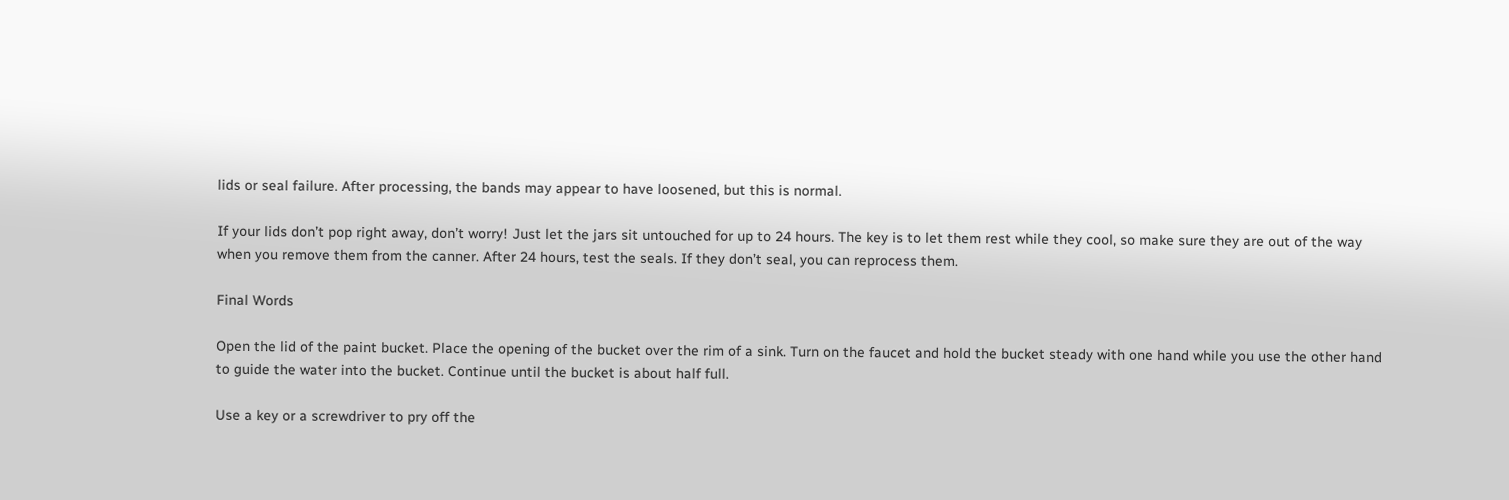lids or seal failure. After processing, the bands may appear to have loosened, but this is normal.

If your lids don’t pop right away, don’t worry! Just let the jars sit untouched for up to 24 hours. The key is to let them rest while they cool, so make sure they are out of the way when you remove them from the canner. After 24 hours, test the seals. If they don’t seal, you can reprocess them.

Final Words

Open the lid of the paint bucket. Place the opening of the bucket over the rim of a sink. Turn on the faucet and hold the bucket steady with one hand while you use the other hand to guide the water into the bucket. Continue until the bucket is about half full.

Use a key or a screwdriver to pry off the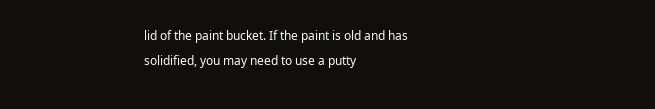lid of the paint bucket. If the paint is old and has solidified, you may need to use a putty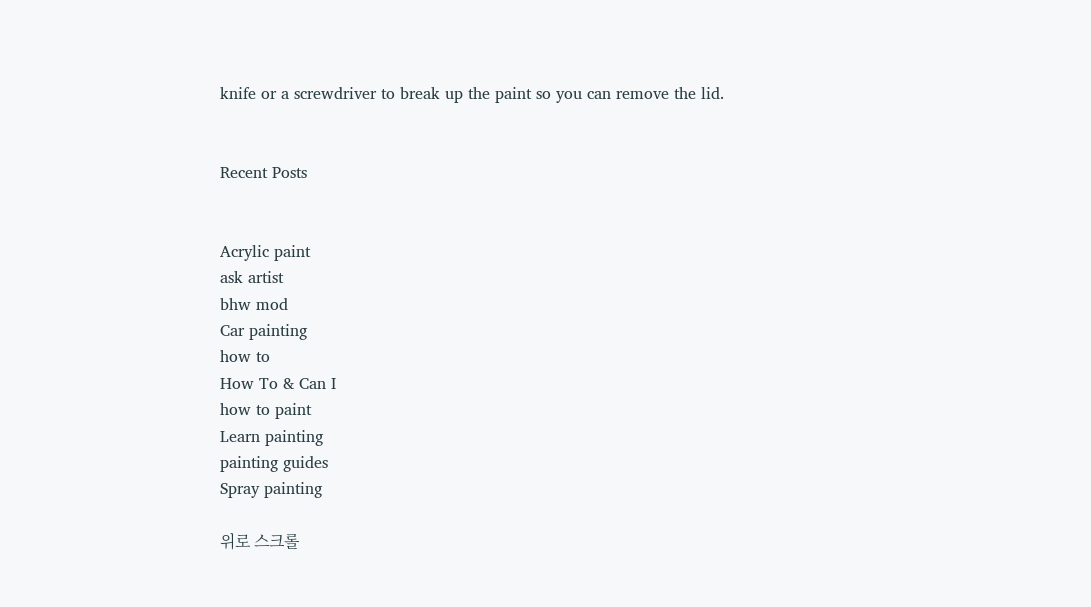knife or a screwdriver to break up the paint so you can remove the lid.


Recent Posts


Acrylic paint
ask artist
bhw mod
Car painting
how to
How To & Can I
how to paint
Learn painting
painting guides
Spray painting

위로 스크롤